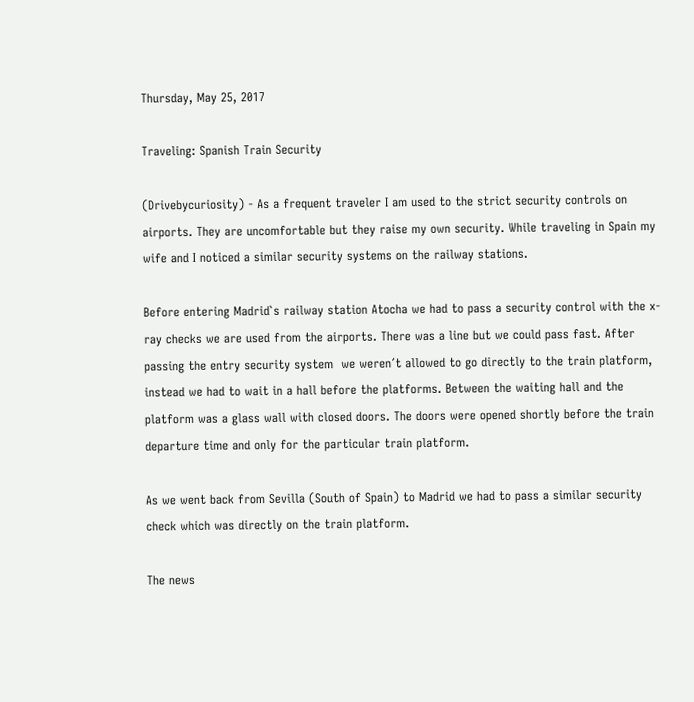Thursday, May 25, 2017

Traveling: Spanish Train Security

(Drivebycuriosity) - As a frequent traveler I am used to the strict security controls on airports. They are uncomfortable but they raise my own security. While traveling in Spain my wife and I noticed a similar security systems on the railway stations.

Before entering Madrid`s railway station Atocha we had to pass a security control with the x-ray checks we are used from the airports. There was a line but we could pass fast. After passing the entry security system  we weren´t allowed to go directly to the train platform, instead we had to wait in a hall before the platforms. Between the waiting hall and the platform was a glass wall with closed doors. The doors were opened shortly before the train departure time and only for the particular train platform.

As we went back from Sevilla (South of Spain) to Madrid we had to pass a similar security check which was directly on the train platform.

The news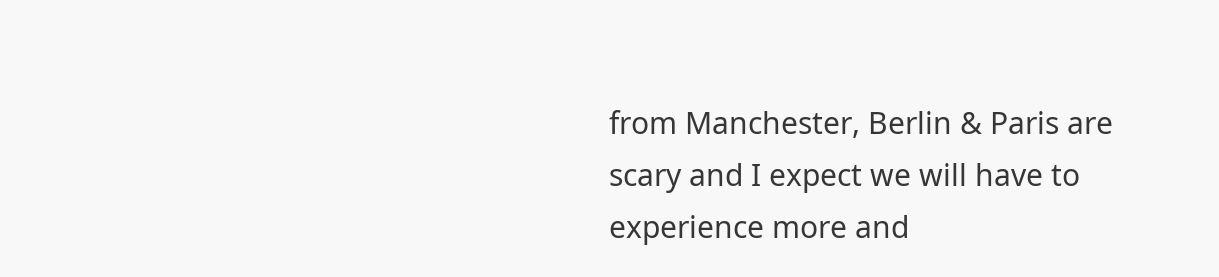from Manchester, Berlin & Paris are scary and I expect we will have to experience more and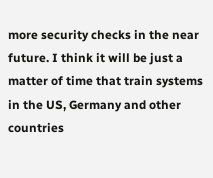more security checks in the near future. I think it will be just a matter of time that train systems in the US, Germany and other countries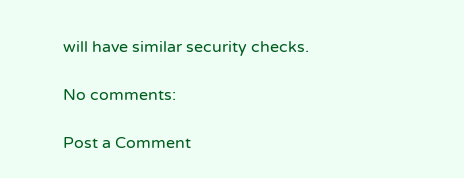will have similar security checks.

No comments:

Post a Comment